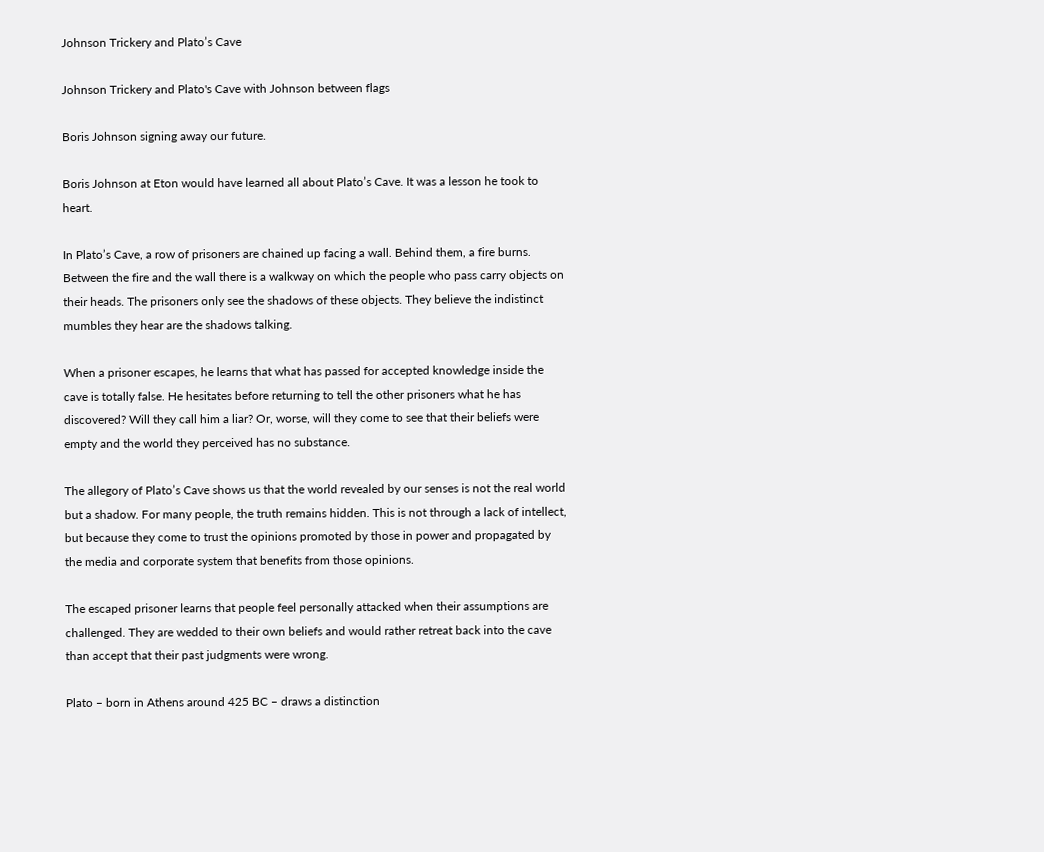Johnson Trickery and Plato’s Cave

Johnson Trickery and Plato's Cave with Johnson between flags

Boris Johnson signing away our future.

Boris Johnson at Eton would have learned all about Plato’s Cave. It was a lesson he took to heart.

In Plato’s Cave, a row of prisoners are chained up facing a wall. Behind them, a fire burns. Between the fire and the wall there is a walkway on which the people who pass carry objects on their heads. The prisoners only see the shadows of these objects. They believe the indistinct mumbles they hear are the shadows talking.

When a prisoner escapes, he learns that what has passed for accepted knowledge inside the cave is totally false. He hesitates before returning to tell the other prisoners what he has discovered? Will they call him a liar? Or, worse, will they come to see that their beliefs were empty and the world they perceived has no substance.

The allegory of Plato’s Cave shows us that the world revealed by our senses is not the real world but a shadow. For many people, the truth remains hidden. This is not through a lack of intellect, but because they come to trust the opinions promoted by those in power and propagated by the media and corporate system that benefits from those opinions.

The escaped prisoner learns that people feel personally attacked when their assumptions are challenged. They are wedded to their own beliefs and would rather retreat back into the cave than accept that their past judgments were wrong.

Plato – born in Athens around 425 BC – draws a distinction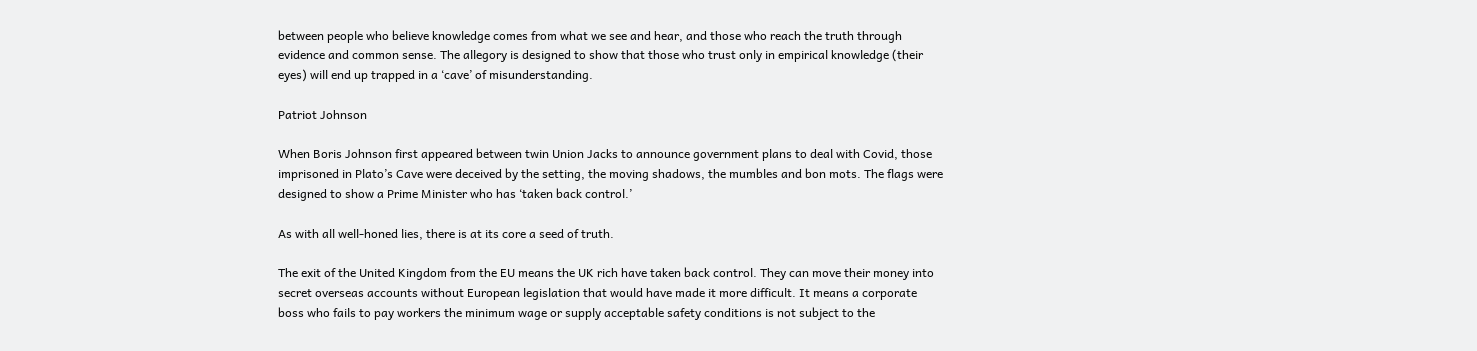between people who believe knowledge comes from what we see and hear, and those who reach the truth through evidence and common sense. The allegory is designed to show that those who trust only in empirical knowledge (their eyes) will end up trapped in a ‘cave’ of misunderstanding.

Patriot Johnson

When Boris Johnson first appeared between twin Union Jacks to announce government plans to deal with Covid, those imprisoned in Plato’s Cave were deceived by the setting, the moving shadows, the mumbles and bon mots. The flags were designed to show a Prime Minister who has ‘taken back control.’

As with all well-honed lies, there is at its core a seed of truth.

The exit of the United Kingdom from the EU means the UK rich have taken back control. They can move their money into secret overseas accounts without European legislation that would have made it more difficult. It means a corporate boss who fails to pay workers the minimum wage or supply acceptable safety conditions is not subject to the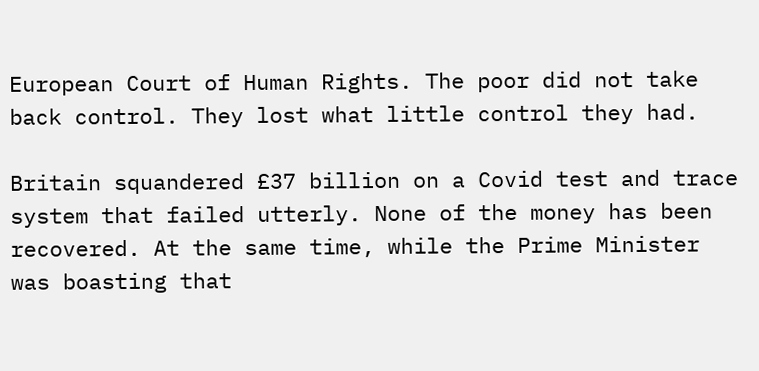European Court of Human Rights. The poor did not take back control. They lost what little control they had.

Britain squandered £37 billion on a Covid test and trace system that failed utterly. None of the money has been recovered. At the same time, while the Prime Minister was boasting that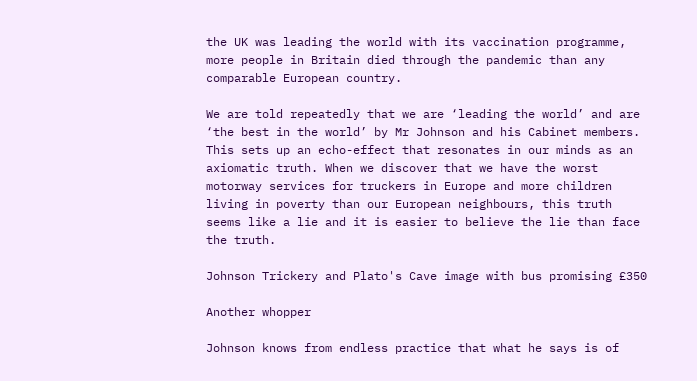the UK was leading the world with its vaccination programme, more people in Britain died through the pandemic than any comparable European country.

We are told repeatedly that we are ‘leading the world’ and are ‘the best in the world’ by Mr Johnson and his Cabinet members. This sets up an echo-effect that resonates in our minds as an axiomatic truth. When we discover that we have the worst motorway services for truckers in Europe and more children living in poverty than our European neighbours, this truth seems like a lie and it is easier to believe the lie than face the truth.

Johnson Trickery and Plato's Cave image with bus promising £350

Another whopper

Johnson knows from endless practice that what he says is of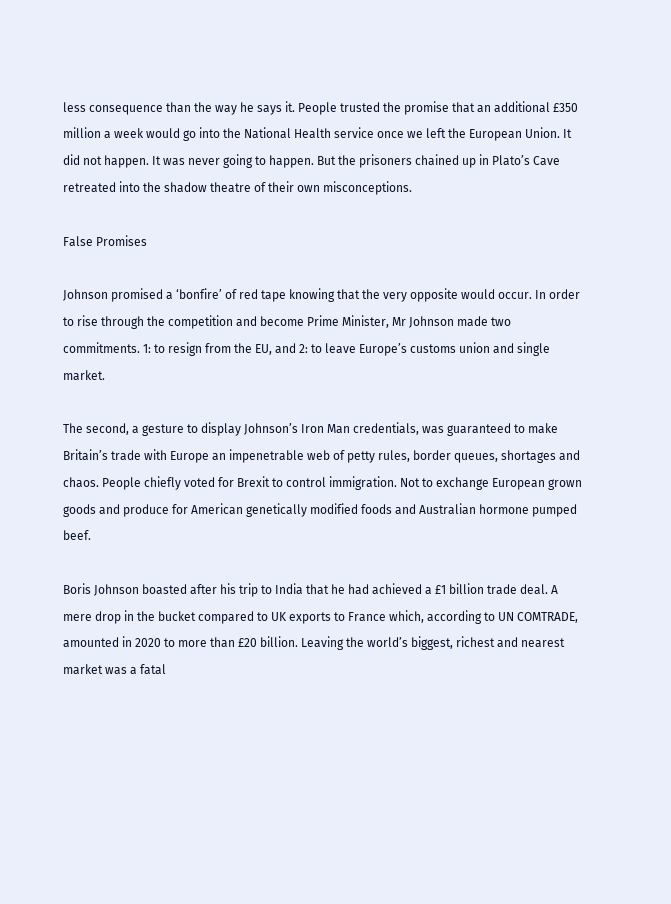less consequence than the way he says it. People trusted the promise that an additional £350 million a week would go into the National Health service once we left the European Union. It did not happen. It was never going to happen. But the prisoners chained up in Plato’s Cave retreated into the shadow theatre of their own misconceptions.

False Promises

Johnson promised a ‘bonfire’ of red tape knowing that the very opposite would occur. In order to rise through the competition and become Prime Minister, Mr Johnson made two commitments. 1: to resign from the EU, and 2: to leave Europe’s customs union and single market.

The second, a gesture to display Johnson’s Iron Man credentials, was guaranteed to make Britain’s trade with Europe an impenetrable web of petty rules, border queues, shortages and chaos. People chiefly voted for Brexit to control immigration. Not to exchange European grown goods and produce for American genetically modified foods and Australian hormone pumped beef.

Boris Johnson boasted after his trip to India that he had achieved a £1 billion trade deal. A mere drop in the bucket compared to UK exports to France which, according to UN COMTRADE, amounted in 2020 to more than £20 billion. Leaving the world’s biggest, richest and nearest market was a fatal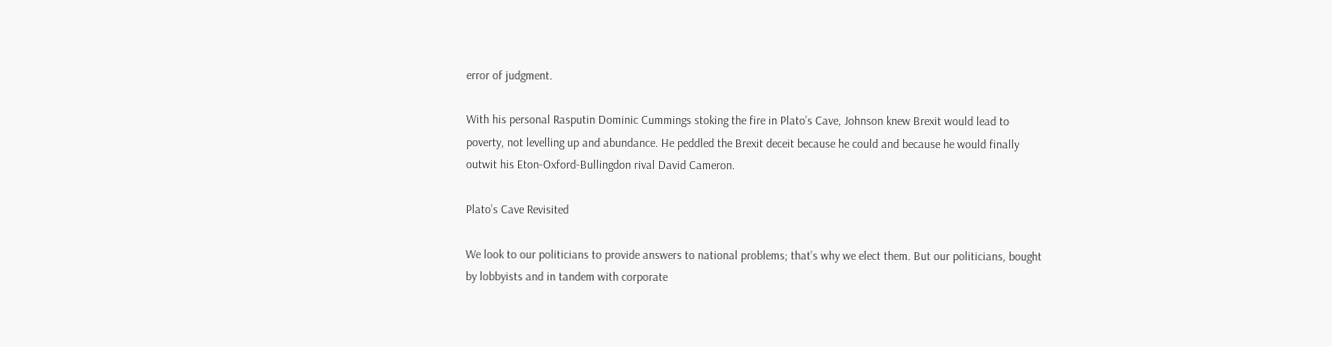error of judgment.

With his personal Rasputin Dominic Cummings stoking the fire in Plato’s Cave, Johnson knew Brexit would lead to poverty, not levelling up and abundance. He peddled the Brexit deceit because he could and because he would finally outwit his Eton-Oxford-Bullingdon rival David Cameron.

Plato’s Cave Revisited

We look to our politicians to provide answers to national problems; that’s why we elect them. But our politicians, bought by lobbyists and in tandem with corporate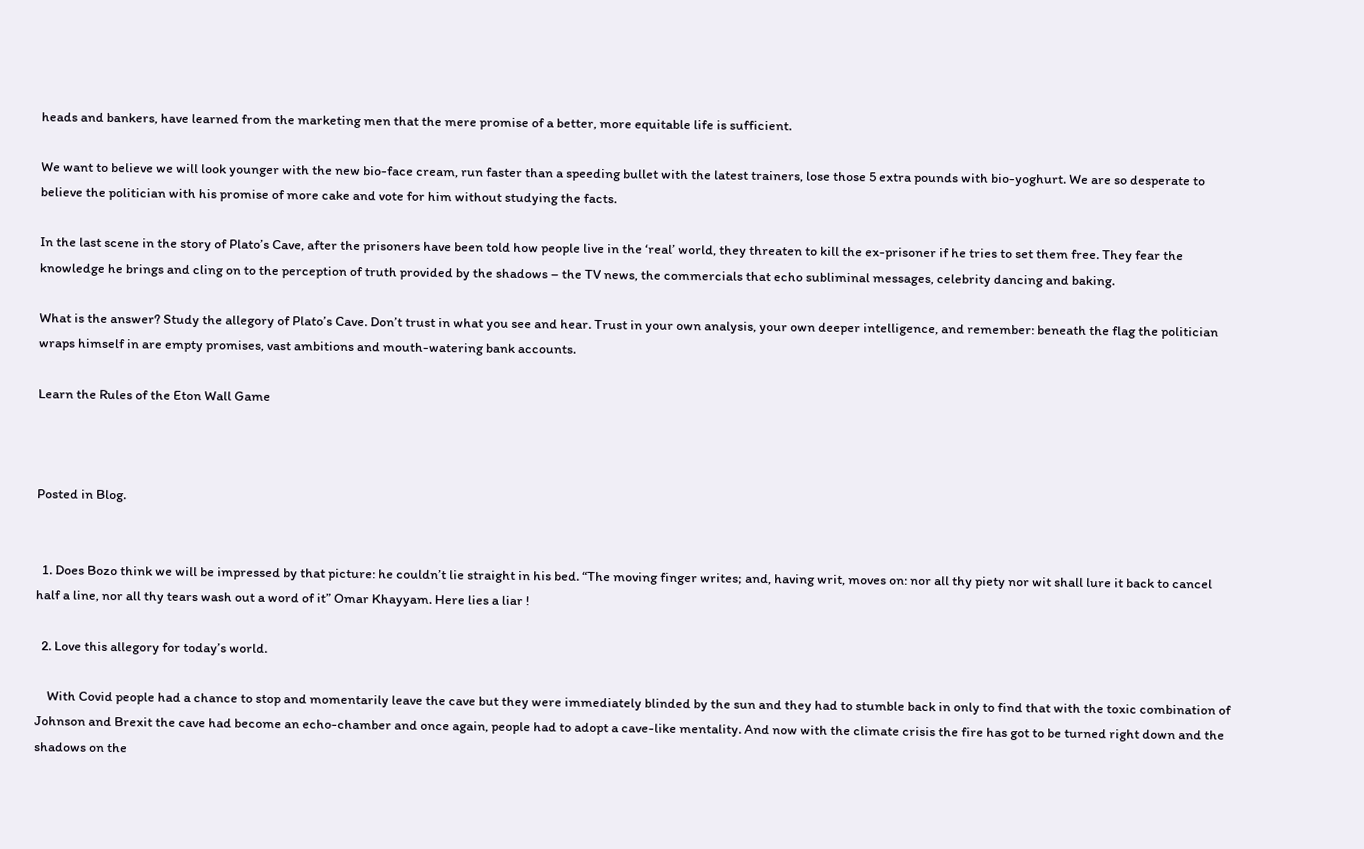heads and bankers, have learned from the marketing men that the mere promise of a better, more equitable life is sufficient.

We want to believe we will look younger with the new bio-face cream, run faster than a speeding bullet with the latest trainers, lose those 5 extra pounds with bio-yoghurt. We are so desperate to believe the politician with his promise of more cake and vote for him without studying the facts.

In the last scene in the story of Plato’s Cave, after the prisoners have been told how people live in the ‘real’ world, they threaten to kill the ex-prisoner if he tries to set them free. They fear the knowledge he brings and cling on to the perception of truth provided by the shadows – the TV news, the commercials that echo subliminal messages, celebrity dancing and baking.

What is the answer? Study the allegory of Plato’s Cave. Don’t trust in what you see and hear. Trust in your own analysis, your own deeper intelligence, and remember: beneath the flag the politician wraps himself in are empty promises, vast ambitions and mouth-watering bank accounts.

Learn the Rules of the Eton Wall Game



Posted in Blog.


  1. Does Bozo think we will be impressed by that picture: he couldn’t lie straight in his bed. “The moving finger writes; and, having writ, moves on: nor all thy piety nor wit shall lure it back to cancel half a line, nor all thy tears wash out a word of it” Omar Khayyam. Here lies a liar !

  2. Love this allegory for today’s world.

    With Covid people had a chance to stop and momentarily leave the cave but they were immediately blinded by the sun and they had to stumble back in only to find that with the toxic combination of Johnson and Brexit the cave had become an echo-chamber and once again, people had to adopt a cave-like mentality. And now with the climate crisis the fire has got to be turned right down and the shadows on the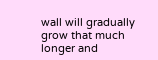wall will gradually grow that much longer and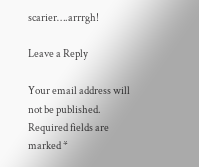scarier….arrrgh!

Leave a Reply

Your email address will not be published. Required fields are marked *